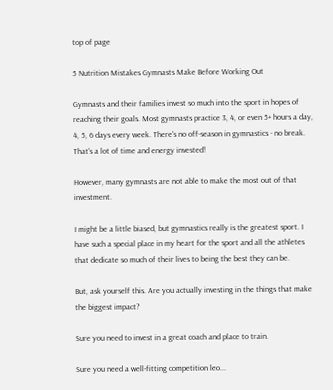top of page

5 Nutrition Mistakes Gymnasts Make Before Working Out

Gymnasts and their families invest so much into the sport in hopes of reaching their goals. Most gymnasts practice 3, 4, or even 5+ hours a day, 4, 5, 6 days every week. There's no off-season in gymnastics - no break. That's a lot of time and energy invested!

However, many gymnasts are not able to make the most out of that investment.

I might be a little biased, but gymnastics really is the greatest sport. I have such a special place in my heart for the sport and all the athletes that dedicate so much of their lives to being the best they can be.

But, ask yourself this. Are you actually investing in the things that make the biggest impact?

Sure you need to invest in a great coach and place to train.

Sure you need a well-fitting competition leo...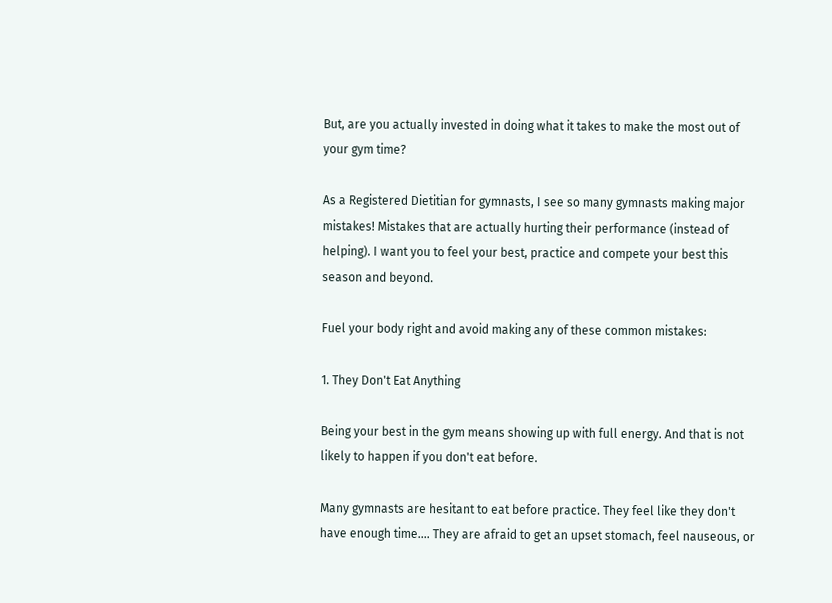But, are you actually invested in doing what it takes to make the most out of your gym time?

As a Registered Dietitian for gymnasts, I see so many gymnasts making major mistakes! Mistakes that are actually hurting their performance (instead of helping). I want you to feel your best, practice and compete your best this season and beyond.

Fuel your body right and avoid making any of these common mistakes:

1. They Don't Eat Anything

Being your best in the gym means showing up with full energy. And that is not likely to happen if you don't eat before.

Many gymnasts are hesitant to eat before practice. They feel like they don't have enough time.... They are afraid to get an upset stomach, feel nauseous, or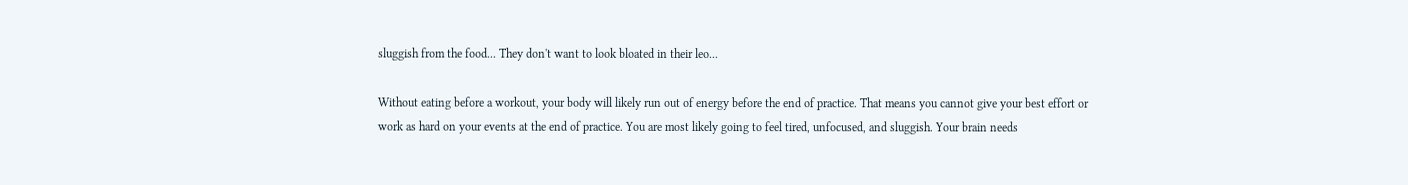sluggish from the food... They don't want to look bloated in their leo...

Without eating before a workout, your body will likely run out of energy before the end of practice. That means you cannot give your best effort or work as hard on your events at the end of practice. You are most likely going to feel tired, unfocused, and sluggish. Your brain needs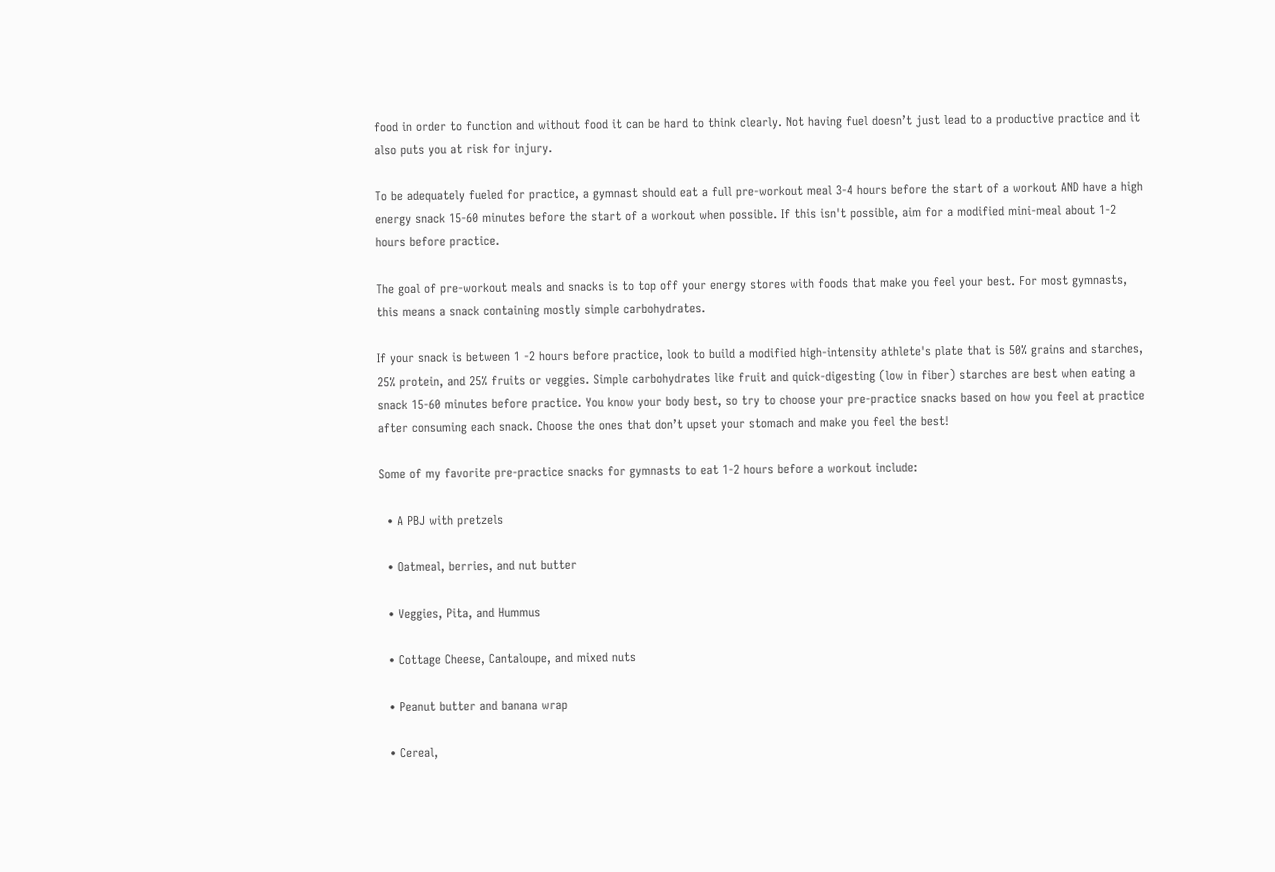food in order to function and without food it can be hard to think clearly. Not having fuel doesn’t just lead to a productive practice and it also puts you at risk for injury.

To be adequately fueled for practice, a gymnast should eat a full pre-workout meal 3-4 hours before the start of a workout AND have a high energy snack 15-60 minutes before the start of a workout when possible. If this isn't possible, aim for a modified mini-meal about 1-2 hours before practice.

The goal of pre-workout meals and snacks is to top off your energy stores with foods that make you feel your best. For most gymnasts, this means a snack containing mostly simple carbohydrates.

If your snack is between 1 -2 hours before practice, look to build a modified high-intensity athlete's plate that is 50% grains and starches, 25% protein, and 25% fruits or veggies. Simple carbohydrates like fruit and quick-digesting (low in fiber) starches are best when eating a snack 15-60 minutes before practice. You know your body best, so try to choose your pre-practice snacks based on how you feel at practice after consuming each snack. Choose the ones that don’t upset your stomach and make you feel the best!

Some of my favorite pre-practice snacks for gymnasts to eat 1-2 hours before a workout include:

  • A PBJ with pretzels

  • Oatmeal, berries, and nut butter

  • Veggies, Pita, and Hummus

  • Cottage Cheese, Cantaloupe, and mixed nuts

  • Peanut butter and banana wrap

  • Cereal,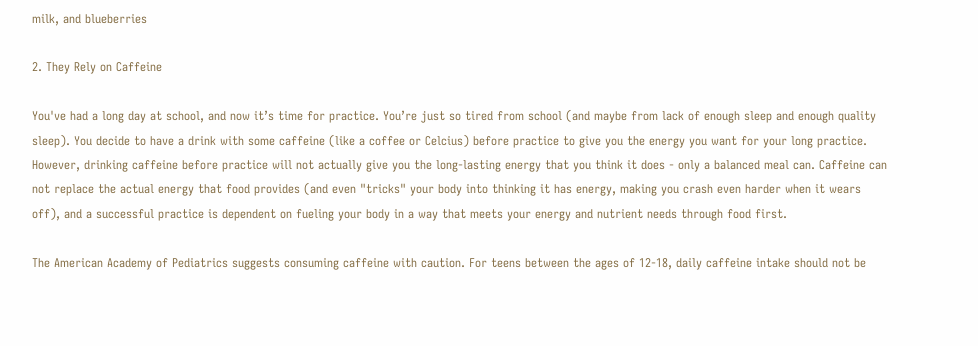milk, and blueberries

2. They Rely on Caffeine

You've had a long day at school, and now it’s time for practice. You’re just so tired from school (and maybe from lack of enough sleep and enough quality sleep). You decide to have a drink with some caffeine (like a coffee or Celcius) before practice to give you the energy you want for your long practice. However, drinking caffeine before practice will not actually give you the long-lasting energy that you think it does - only a balanced meal can. Caffeine can not replace the actual energy that food provides (and even "tricks" your body into thinking it has energy, making you crash even harder when it wears off), and a successful practice is dependent on fueling your body in a way that meets your energy and nutrient needs through food first.

The American Academy of Pediatrics suggests consuming caffeine with caution. For teens between the ages of 12-18, daily caffeine intake should not be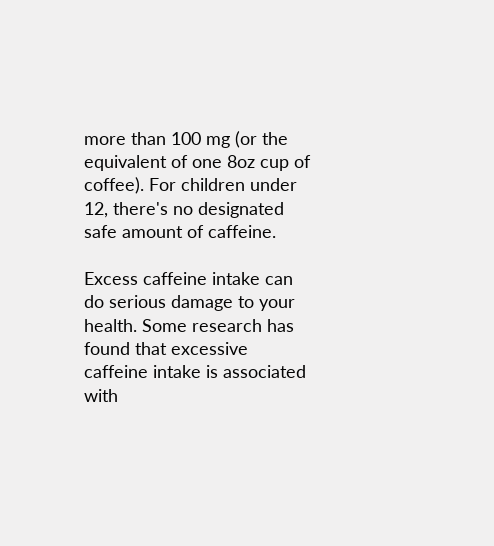more than 100 mg (or the equivalent of one 8oz cup of coffee). For children under 12, there's no designated safe amount of caffeine.

Excess caffeine intake can do serious damage to your health. Some research has found that excessive caffeine intake is associated with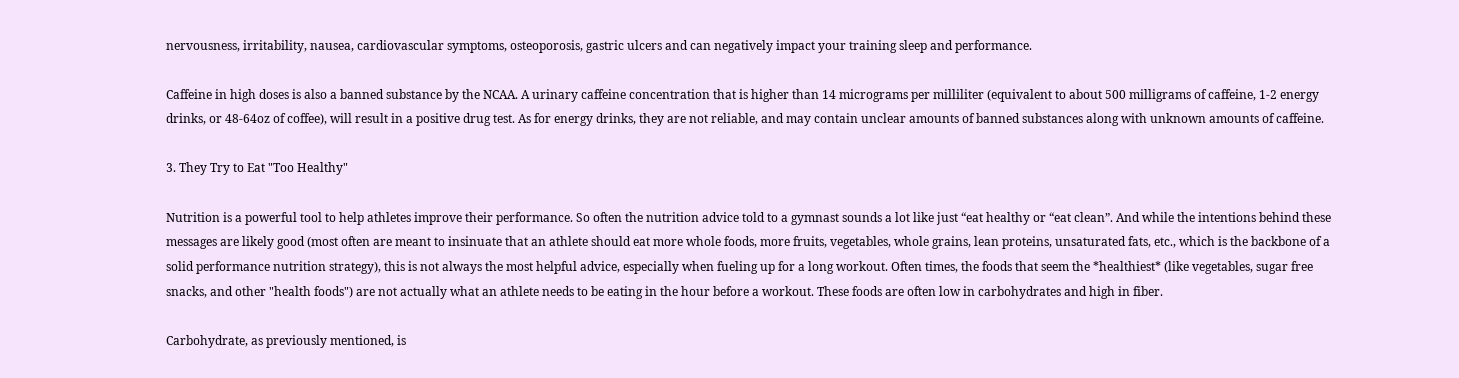nervousness, irritability, nausea, cardiovascular symptoms, osteoporosis, gastric ulcers and can negatively impact your training sleep and performance.

Caffeine in high doses is also a banned substance by the NCAA. A urinary caffeine concentration that is higher than 14 micrograms per milliliter (equivalent to about 500 milligrams of caffeine, 1-2 energy drinks, or 48-64oz of coffee), will result in a positive drug test. As for energy drinks, they are not reliable, and may contain unclear amounts of banned substances along with unknown amounts of caffeine.

3. They Try to Eat "Too Healthy"

Nutrition is a powerful tool to help athletes improve their performance. So often the nutrition advice told to a gymnast sounds a lot like just “eat healthy or “eat clean”. And while the intentions behind these messages are likely good (most often are meant to insinuate that an athlete should eat more whole foods, more fruits, vegetables, whole grains, lean proteins, unsaturated fats, etc., which is the backbone of a solid performance nutrition strategy), this is not always the most helpful advice, especially when fueling up for a long workout. Often times, the foods that seem the *healthiest* (like vegetables, sugar free snacks, and other "health foods") are not actually what an athlete needs to be eating in the hour before a workout. These foods are often low in carbohydrates and high in fiber.

Carbohydrate, as previously mentioned, is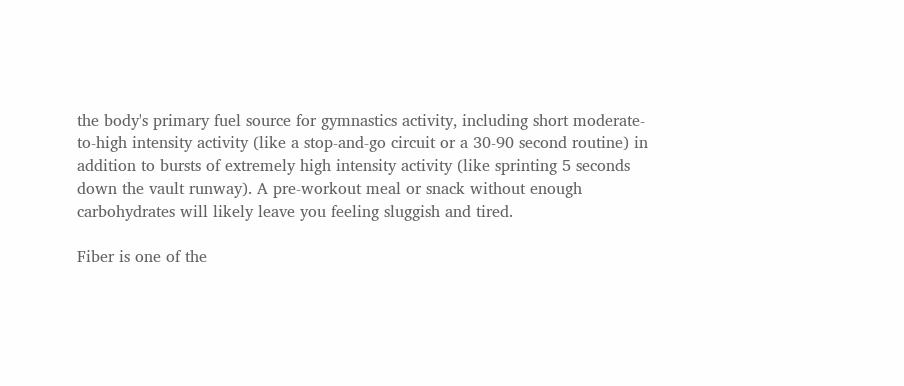the body's primary fuel source for gymnastics activity, including short moderate-to-high intensity activity (like a stop-and-go circuit or a 30-90 second routine) in addition to bursts of extremely high intensity activity (like sprinting 5 seconds down the vault runway). A pre-workout meal or snack without enough carbohydrates will likely leave you feeling sluggish and tired.

Fiber is one of the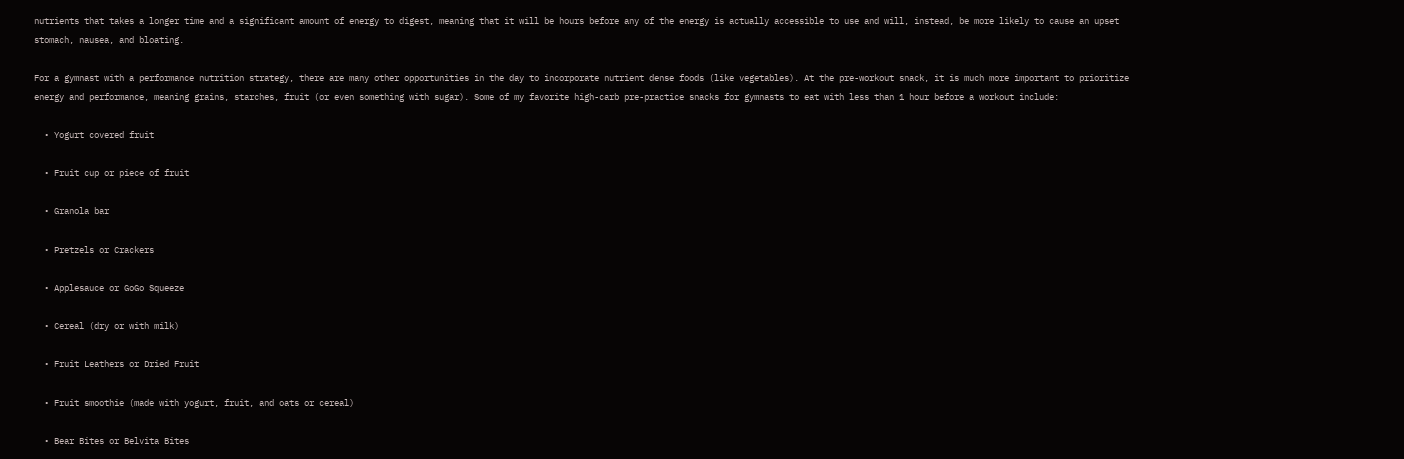nutrients that takes a longer time and a significant amount of energy to digest, meaning that it will be hours before any of the energy is actually accessible to use and will, instead, be more likely to cause an upset stomach, nausea, and bloating.

For a gymnast with a performance nutrition strategy, there are many other opportunities in the day to incorporate nutrient dense foods (like vegetables). At the pre-workout snack, it is much more important to prioritize energy and performance, meaning grains, starches, fruit (or even something with sugar). Some of my favorite high-carb pre-practice snacks for gymnasts to eat with less than 1 hour before a workout include:

  • Yogurt covered fruit

  • Fruit cup or piece of fruit

  • Granola bar

  • Pretzels or Crackers

  • Applesauce or GoGo Squeeze

  • Cereal (dry or with milk)

  • Fruit Leathers or Dried Fruit

  • Fruit smoothie (made with yogurt, fruit, and oats or cereal)

  • Bear Bites or Belvita Bites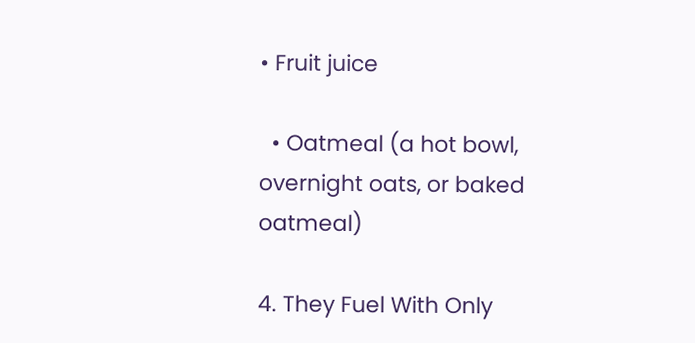• Fruit juice

  • Oatmeal (a hot bowl, overnight oats, or baked oatmeal)

4. They Fuel With Only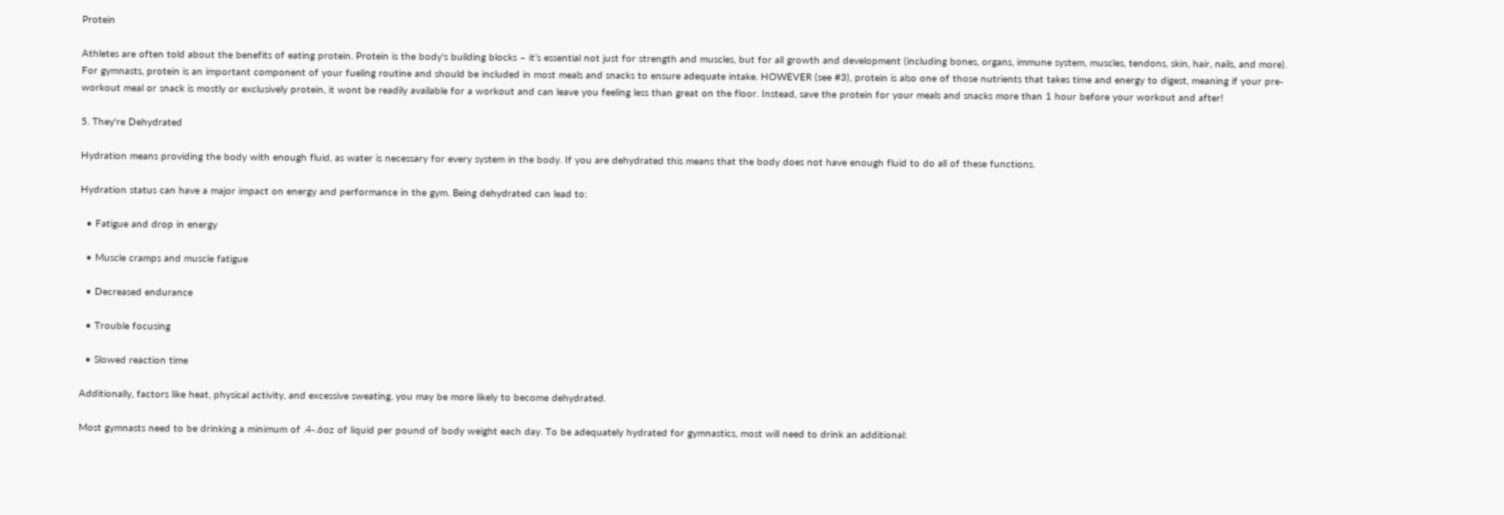Protein

Athletes are often told about the benefits of eating protein. Protein is the body's building blocks – it’s essential not just for strength and muscles, but for all growth and development (including bones, organs, immune system, muscles, tendons, skin, hair, nails, and more). For gymnasts, protein is an important component of your fueling routine and should be included in most meals and snacks to ensure adequate intake. HOWEVER (see #3), protein is also one of those nutrients that takes time and energy to digest, meaning if your pre-workout meal or snack is mostly or exclusively protein, it wont be readily available for a workout and can leave you feeling less than great on the floor. Instead, save the protein for your meals and snacks more than 1 hour before your workout and after!

5. They're Dehydrated

Hydration means providing the body with enough fluid, as water is necessary for every system in the body. If you are dehydrated this means that the body does not have enough fluid to do all of these functions.

Hydration status can have a major impact on energy and performance in the gym. Being dehydrated can lead to:

  • Fatigue and drop in energy

  • Muscle cramps and muscle fatigue

  • Decreased endurance

  • Trouble focusing

  • Slowed reaction time

Additionally, factors like heat, physical activity, and excessive sweating, you may be more likely to become dehydrated.

Most gymnasts need to be drinking a minimum of .4-.6oz of liquid per pound of body weight each day. To be adequately hydrated for gymnastics, most will need to drink an additional: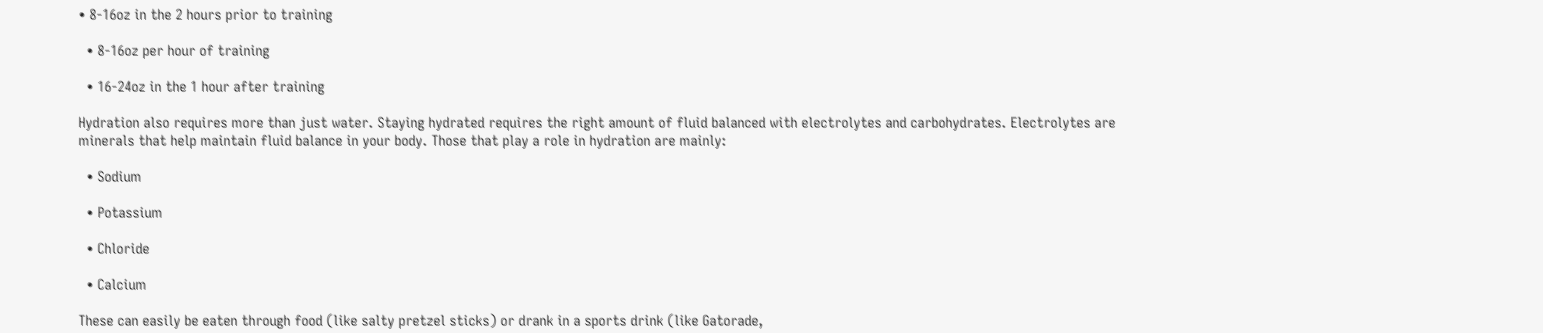• 8-16oz in the 2 hours prior to training

  • 8-16oz per hour of training

  • 16-24oz in the 1 hour after training

Hydration also requires more than just water. Staying hydrated requires the right amount of fluid balanced with electrolytes and carbohydrates. Electrolytes are minerals that help maintain fluid balance in your body. Those that play a role in hydration are mainly:

  • Sodium

  • Potassium

  • Chloride

  • Calcium

These can easily be eaten through food (like salty pretzel sticks) or drank in a sports drink (like Gatorade,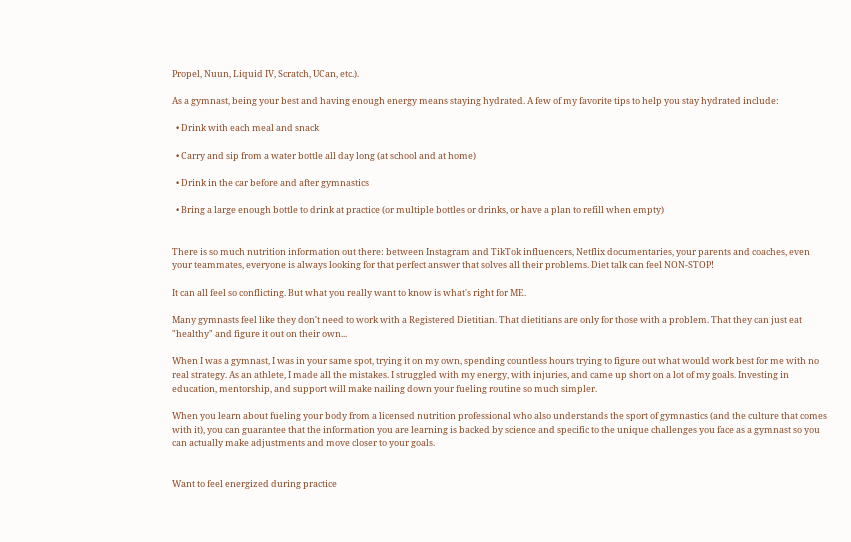Propel, Nuun, Liquid IV, Scratch, UCan, etc.).

As a gymnast, being your best and having enough energy means staying hydrated. A few of my favorite tips to help you stay hydrated include:

  • Drink with each meal and snack

  • Carry and sip from a water bottle all day long (at school and at home)

  • Drink in the car before and after gymnastics

  • Bring a large enough bottle to drink at practice (or multiple bottles or drinks, or have a plan to refill when empty)


There is so much nutrition information out there: between Instagram and TikTok influencers, Netflix documentaries, your parents and coaches, even your teammates, everyone is always looking for that perfect answer that solves all their problems. Diet talk can feel NON-STOP!

It can all feel so conflicting. But what you really want to know is what's right for ME.

Many gymnasts feel like they don't need to work with a Registered Dietitian. That dietitians are only for those with a problem. That they can just eat "healthy" and figure it out on their own...

When I was a gymnast, I was in your same spot, trying it on my own, spending countless hours trying to figure out what would work best for me with no real strategy. As an athlete, I made all the mistakes. I struggled with my energy, with injuries, and came up short on a lot of my goals. Investing in education, mentorship, and support will make nailing down your fueling routine so much simpler.

When you learn about fueling your body from a licensed nutrition professional who also understands the sport of gymnastics (and the culture that comes with it), you can guarantee that the information you are learning is backed by science and specific to the unique challenges you face as a gymnast so you can actually make adjustments and move closer to your goals.


Want to feel energized during practice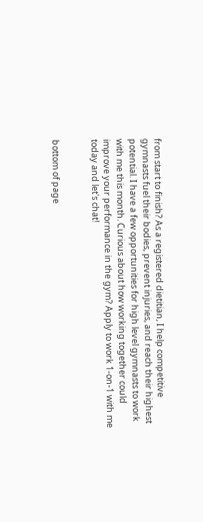from start to finish? As a registered dietitian, I help competitive gymnasts fuel their bodies, prevent injuries, and reach their highest potential. I have a few opportunities for high level gymnasts to work with me this month. Curious about how working together could improve your performance in the gym? Apply to work 1-on-1 with me today and let's chat!


bottom of page